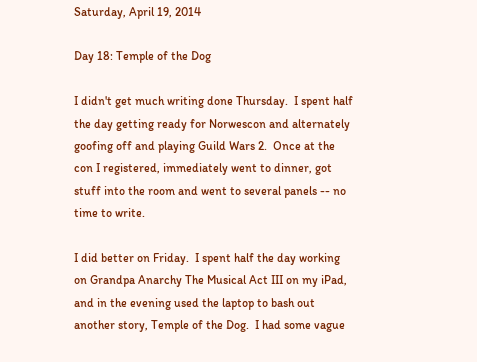Saturday, April 19, 2014

Day 18: Temple of the Dog

I didn't get much writing done Thursday.  I spent half the day getting ready for Norwescon and alternately goofing off and playing Guild Wars 2.  Once at the con I registered, immediately went to dinner, got stuff into the room and went to several panels -- no time to write.

I did better on Friday.  I spent half the day working on Grandpa Anarchy The Musical Act III on my iPad, and in the evening used the laptop to bash out another story, Temple of the Dog.  I had some vague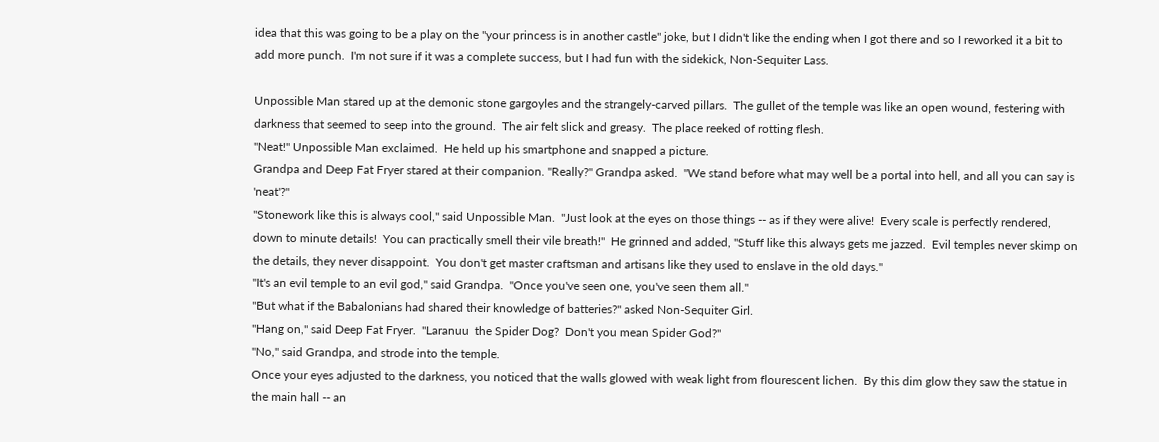idea that this was going to be a play on the "your princess is in another castle" joke, but I didn't like the ending when I got there and so I reworked it a bit to add more punch.  I'm not sure if it was a complete success, but I had fun with the sidekick, Non-Sequiter Lass.

Unpossible Man stared up at the demonic stone gargoyles and the strangely-carved pillars.  The gullet of the temple was like an open wound, festering with darkness that seemed to seep into the ground.  The air felt slick and greasy.  The place reeked of rotting flesh.
"Neat!" Unpossible Man exclaimed.  He held up his smartphone and snapped a picture.
Grandpa and Deep Fat Fryer stared at their companion. "Really?" Grandpa asked.  "We stand before what may well be a portal into hell, and all you can say is 'neat'?"
"Stonework like this is always cool," said Unpossible Man.  "Just look at the eyes on those things -- as if they were alive!  Every scale is perfectly rendered, down to minute details!  You can practically smell their vile breath!"  He grinned and added, "Stuff like this always gets me jazzed.  Evil temples never skimp on the details, they never disappoint.  You don't get master craftsman and artisans like they used to enslave in the old days."
"It's an evil temple to an evil god," said Grandpa.  "Once you've seen one, you've seen them all."
"But what if the Babalonians had shared their knowledge of batteries?" asked Non-Sequiter Girl.
"Hang on," said Deep Fat Fryer.  "Laranuu  the Spider Dog?  Don't you mean Spider God?"
"No," said Grandpa, and strode into the temple.
Once your eyes adjusted to the darkness, you noticed that the walls glowed with weak light from flourescent lichen.  By this dim glow they saw the statue in the main hall -- an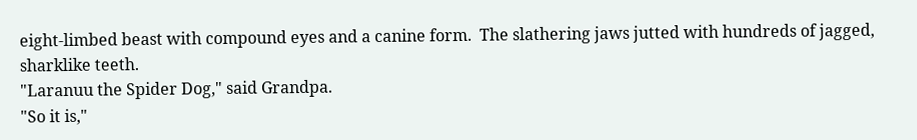eight-limbed beast with compound eyes and a canine form.  The slathering jaws jutted with hundreds of jagged, sharklike teeth.
"Laranuu the Spider Dog," said Grandpa.
"So it is,"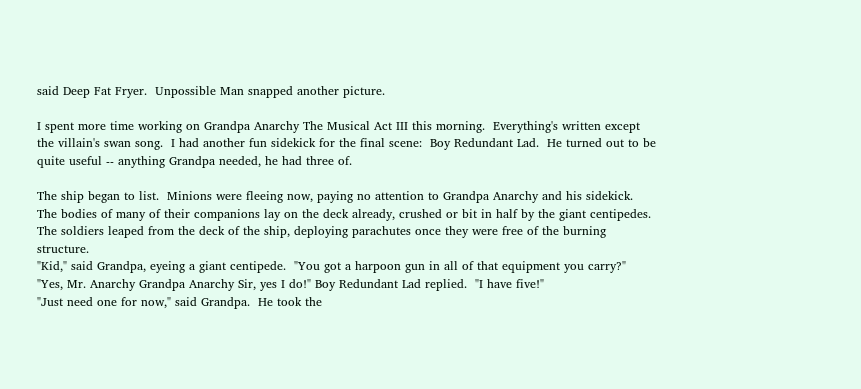said Deep Fat Fryer.  Unpossible Man snapped another picture.

I spent more time working on Grandpa Anarchy The Musical Act III this morning.  Everything's written except the villain's swan song.  I had another fun sidekick for the final scene:  Boy Redundant Lad.  He turned out to be quite useful -- anything Grandpa needed, he had three of.

The ship began to list.  Minions were fleeing now, paying no attention to Grandpa Anarchy and his sidekick.  The bodies of many of their companions lay on the deck already, crushed or bit in half by the giant centipedes.  The soldiers leaped from the deck of the ship, deploying parachutes once they were free of the burning structure.
"Kid," said Grandpa, eyeing a giant centipede.  "You got a harpoon gun in all of that equipment you carry?"
"Yes, Mr. Anarchy Grandpa Anarchy Sir, yes I do!" Boy Redundant Lad replied.  "I have five!"
"Just need one for now," said Grandpa.  He took the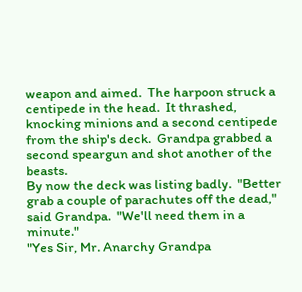weapon and aimed.  The harpoon struck a centipede in the head.  It thrashed, knocking minions and a second centipede from the ship's deck.  Grandpa grabbed a second speargun and shot another of the beasts.
By now the deck was listing badly.  "Better grab a couple of parachutes off the dead," said Grandpa.  "We'll need them in a minute."
"Yes Sir, Mr. Anarchy Grandpa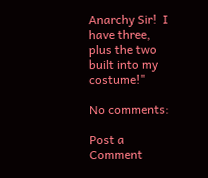Anarchy Sir!  I have three, plus the two built into my costume!"

No comments:

Post a Comment